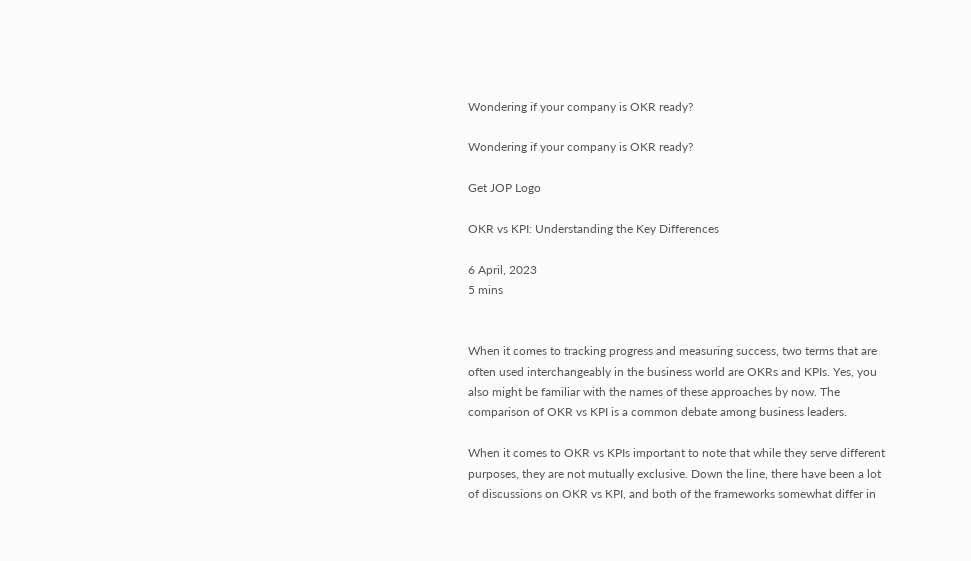Wondering if your company is OKR ready?

Wondering if your company is OKR ready?

Get JOP Logo

OKR vs KPI: Understanding the Key Differences

6 April, 2023
5 mins


When it comes to tracking progress and measuring success, two terms that are often used interchangeably in the business world are OKRs and KPIs. Yes, you also might be familiar with the names of these approaches by now. The comparison of OKR vs KPI is a common debate among business leaders.

When it comes to OKR vs KPIs important to note that while they serve different purposes, they are not mutually exclusive. Down the line, there have been a lot of discussions on OKR vs KPI, and both of the frameworks somewhat differ in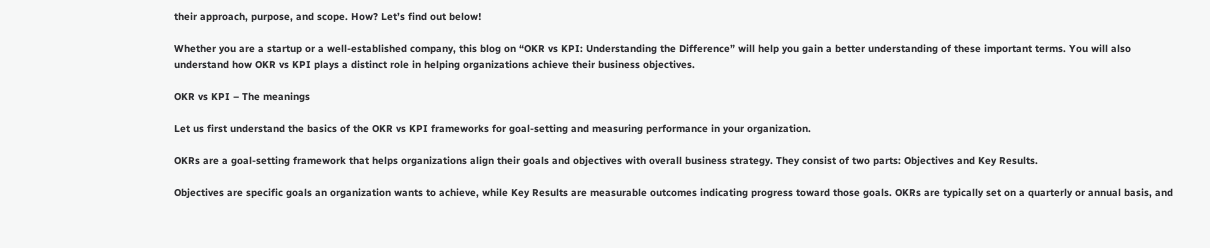their approach, purpose, and scope. How? Let’s find out below!

Whether you are a startup or a well-established company, this blog on “OKR vs KPI: Understanding the Difference” will help you gain a better understanding of these important terms. You will also understand how OKR vs KPI plays a distinct role in helping organizations achieve their business objectives.

OKR vs KPI – The meanings

Let us first understand the basics of the OKR vs KPI frameworks for goal-setting and measuring performance in your organization.

OKRs are a goal-setting framework that helps organizations align their goals and objectives with overall business strategy. They consist of two parts: Objectives and Key Results.

Objectives are specific goals an organization wants to achieve, while Key Results are measurable outcomes indicating progress toward those goals. OKRs are typically set on a quarterly or annual basis, and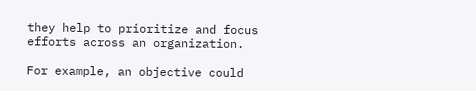they help to prioritize and focus efforts across an organization.

For example, an objective could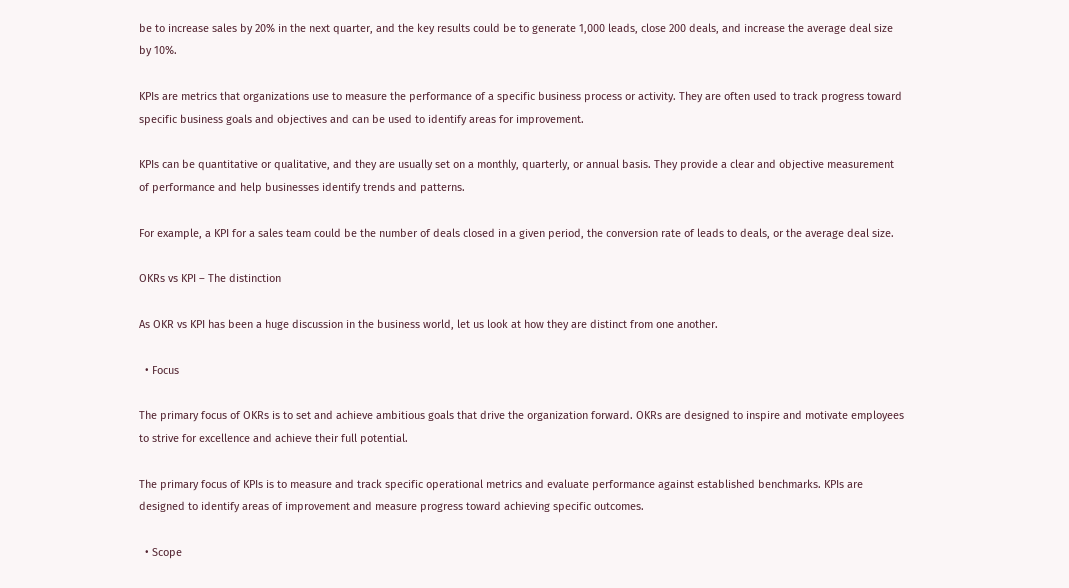be to increase sales by 20% in the next quarter, and the key results could be to generate 1,000 leads, close 200 deals, and increase the average deal size by 10%.

KPIs are metrics that organizations use to measure the performance of a specific business process or activity. They are often used to track progress toward specific business goals and objectives and can be used to identify areas for improvement.

KPIs can be quantitative or qualitative, and they are usually set on a monthly, quarterly, or annual basis. They provide a clear and objective measurement of performance and help businesses identify trends and patterns.

For example, a KPI for a sales team could be the number of deals closed in a given period, the conversion rate of leads to deals, or the average deal size.

OKRs vs KPI – The distinction

As OKR vs KPI has been a huge discussion in the business world, let us look at how they are distinct from one another.

  • Focus

The primary focus of OKRs is to set and achieve ambitious goals that drive the organization forward. OKRs are designed to inspire and motivate employees to strive for excellence and achieve their full potential.

The primary focus of KPIs is to measure and track specific operational metrics and evaluate performance against established benchmarks. KPIs are designed to identify areas of improvement and measure progress toward achieving specific outcomes.

  • Scope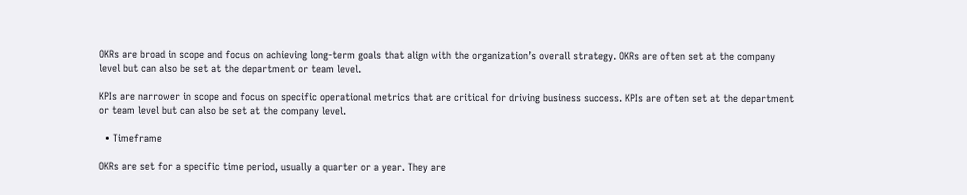OKRs are broad in scope and focus on achieving long-term goals that align with the organization’s overall strategy. OKRs are often set at the company level but can also be set at the department or team level.

KPIs are narrower in scope and focus on specific operational metrics that are critical for driving business success. KPIs are often set at the department or team level but can also be set at the company level.

  • Timeframe

OKRs are set for a specific time period, usually a quarter or a year. They are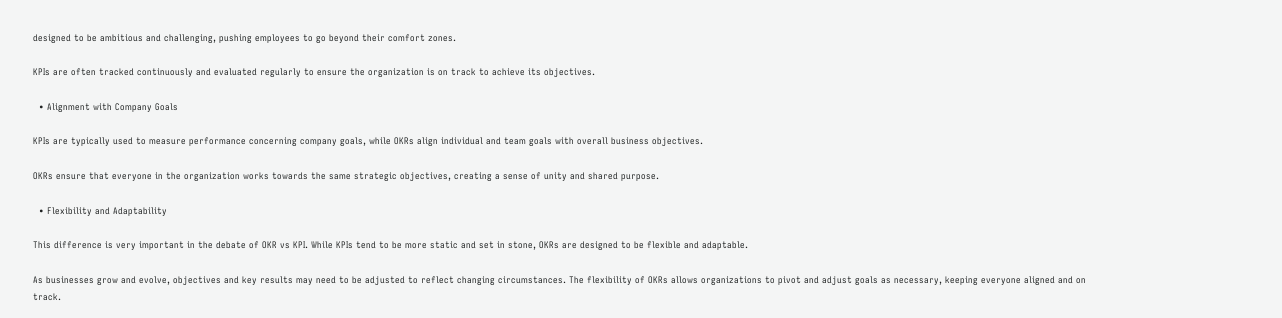designed to be ambitious and challenging, pushing employees to go beyond their comfort zones.

KPIs are often tracked continuously and evaluated regularly to ensure the organization is on track to achieve its objectives.

  • Alignment with Company Goals

KPIs are typically used to measure performance concerning company goals, while OKRs align individual and team goals with overall business objectives.

OKRs ensure that everyone in the organization works towards the same strategic objectives, creating a sense of unity and shared purpose.

  • Flexibility and Adaptability

This difference is very important in the debate of OKR vs KPI. While KPIs tend to be more static and set in stone, OKRs are designed to be flexible and adaptable.

As businesses grow and evolve, objectives and key results may need to be adjusted to reflect changing circumstances. The flexibility of OKRs allows organizations to pivot and adjust goals as necessary, keeping everyone aligned and on track.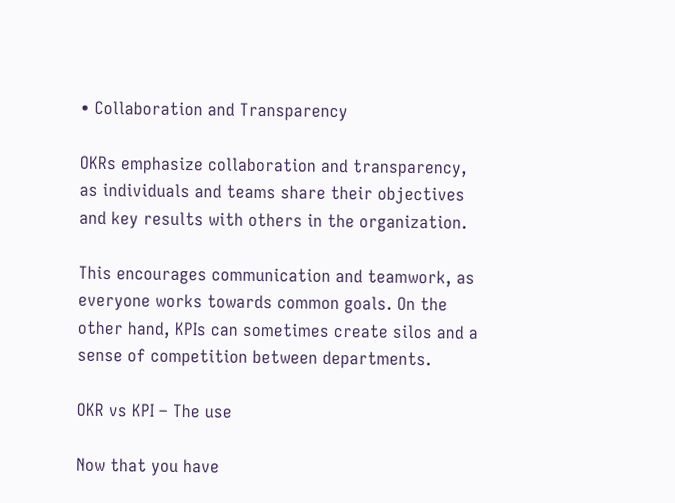• Collaboration and Transparency

OKRs emphasize collaboration and transparency, as individuals and teams share their objectives and key results with others in the organization.

This encourages communication and teamwork, as everyone works towards common goals. On the other hand, KPIs can sometimes create silos and a sense of competition between departments.

OKR vs KPI – The use

Now that you have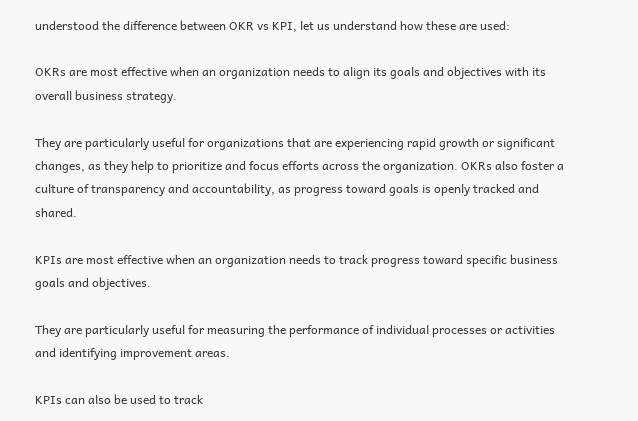understood the difference between OKR vs KPI, let us understand how these are used:

OKRs are most effective when an organization needs to align its goals and objectives with its overall business strategy.

They are particularly useful for organizations that are experiencing rapid growth or significant changes, as they help to prioritize and focus efforts across the organization. OKRs also foster a culture of transparency and accountability, as progress toward goals is openly tracked and shared.

KPIs are most effective when an organization needs to track progress toward specific business goals and objectives.

They are particularly useful for measuring the performance of individual processes or activities and identifying improvement areas.

KPIs can also be used to track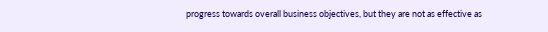progress towards overall business objectives, but they are not as effective as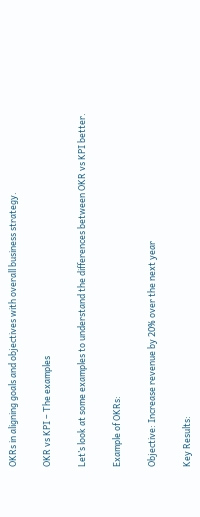OKRs in aligning goals and objectives with overall business strategy.

OKR vs KPI – The examples

Let’s look at some examples to understand the differences between OKR vs KPI better.

Example of OKRs:

Objective: Increase revenue by 20% over the next year

Key Results: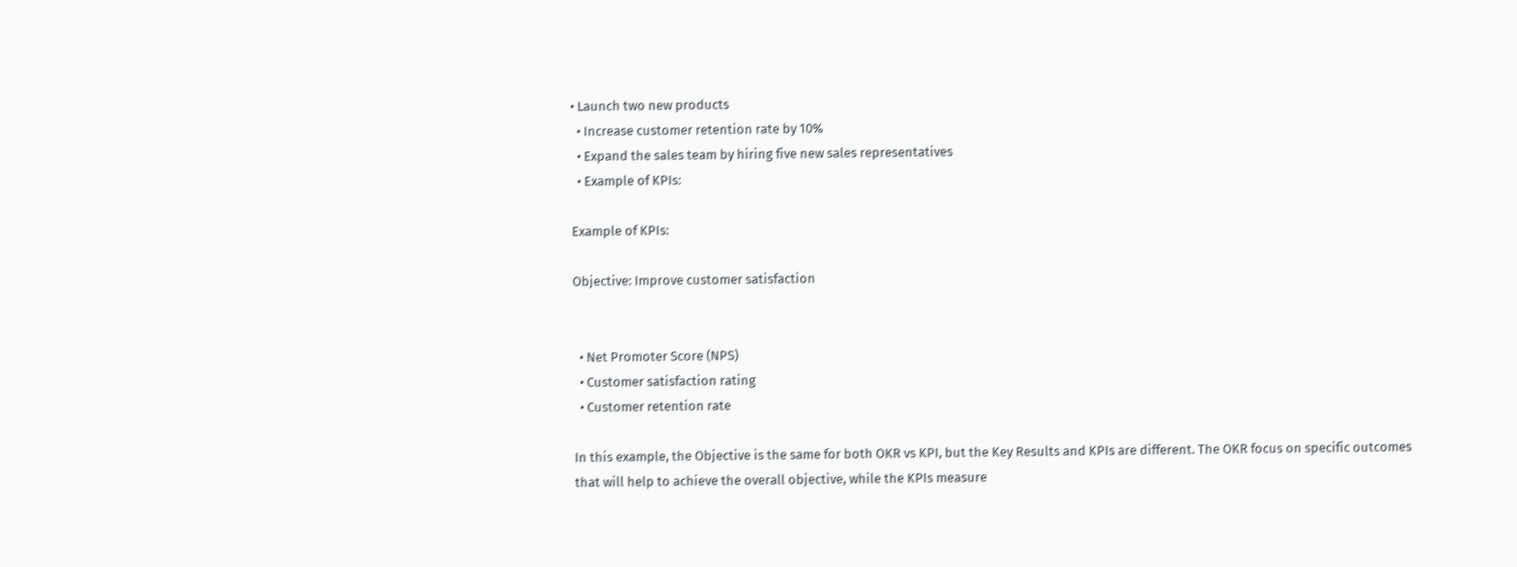• Launch two new products
  • Increase customer retention rate by 10%
  • Expand the sales team by hiring five new sales representatives
  • Example of KPIs:

Example of KPIs:

Objective: Improve customer satisfaction


  • Net Promoter Score (NPS)
  • Customer satisfaction rating
  • Customer retention rate

In this example, the Objective is the same for both OKR vs KPI, but the Key Results and KPIs are different. The OKR focus on specific outcomes that will help to achieve the overall objective, while the KPIs measure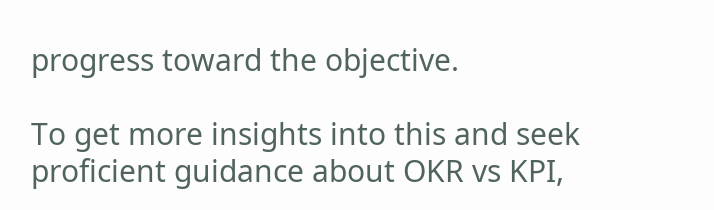progress toward the objective.

To get more insights into this and seek proficient guidance about OKR vs KPI,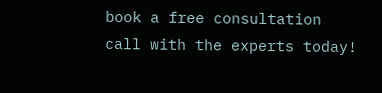book a free consultation call with the experts today!